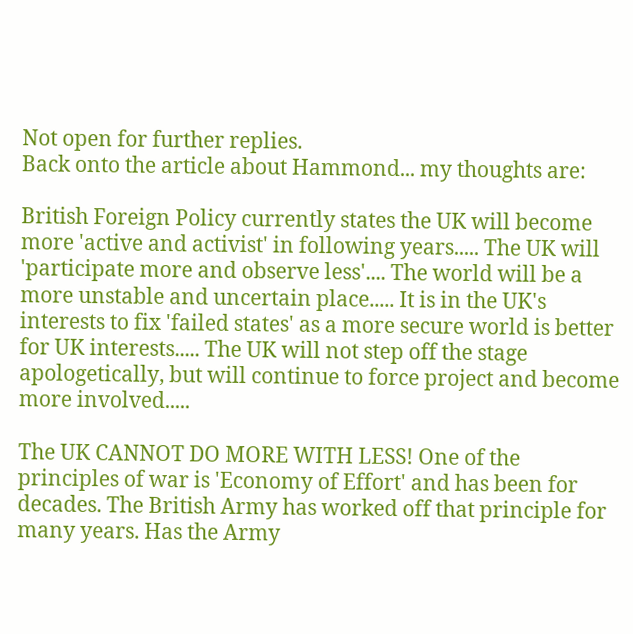Not open for further replies.
Back onto the article about Hammond... my thoughts are:

British Foreign Policy currently states the UK will become more 'active and activist' in following years..... The UK will 'participate more and observe less'.... The world will be a more unstable and uncertain place..... It is in the UK's interests to fix 'failed states' as a more secure world is better for UK interests..... The UK will not step off the stage apologetically, but will continue to force project and become more involved.....

The UK CANNOT DO MORE WITH LESS! One of the principles of war is 'Economy of Effort' and has been for decades. The British Army has worked off that principle for many years. Has the Army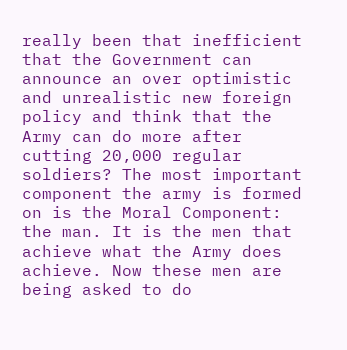really been that inefficient that the Government can announce an over optimistic and unrealistic new foreign policy and think that the Army can do more after cutting 20,000 regular soldiers? The most important component the army is formed on is the Moral Component: the man. It is the men that achieve what the Army does achieve. Now these men are being asked to do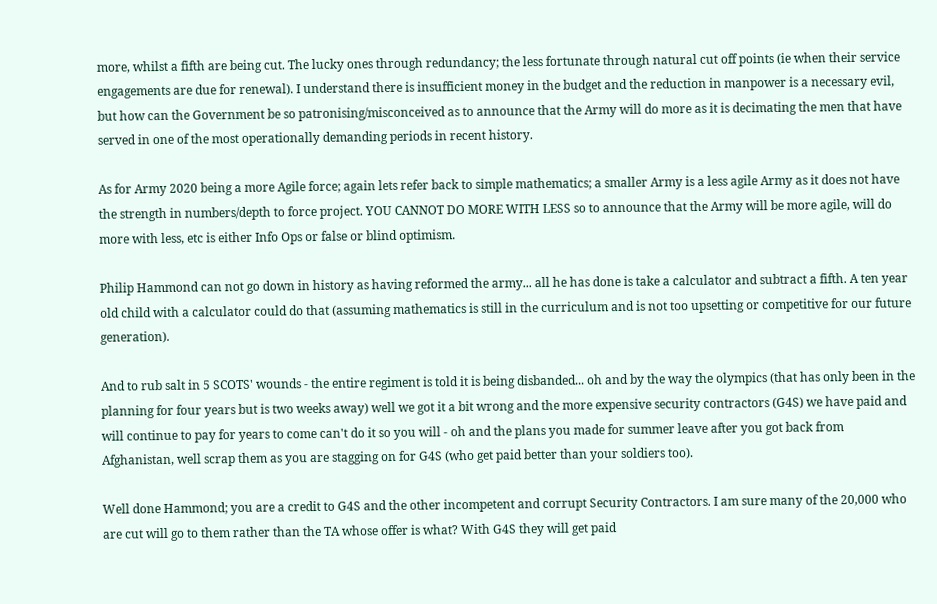more, whilst a fifth are being cut. The lucky ones through redundancy; the less fortunate through natural cut off points (ie when their service engagements are due for renewal). I understand there is insufficient money in the budget and the reduction in manpower is a necessary evil, but how can the Government be so patronising/misconceived as to announce that the Army will do more as it is decimating the men that have served in one of the most operationally demanding periods in recent history.

As for Army 2020 being a more Agile force; again lets refer back to simple mathematics; a smaller Army is a less agile Army as it does not have the strength in numbers/depth to force project. YOU CANNOT DO MORE WITH LESS so to announce that the Army will be more agile, will do more with less, etc is either Info Ops or false or blind optimism.

Philip Hammond can not go down in history as having reformed the army... all he has done is take a calculator and subtract a fifth. A ten year old child with a calculator could do that (assuming mathematics is still in the curriculum and is not too upsetting or competitive for our future generation).

And to rub salt in 5 SCOTS' wounds - the entire regiment is told it is being disbanded... oh and by the way the olympics (that has only been in the planning for four years but is two weeks away) well we got it a bit wrong and the more expensive security contractors (G4S) we have paid and will continue to pay for years to come can't do it so you will - oh and the plans you made for summer leave after you got back from Afghanistan, well scrap them as you are stagging on for G4S (who get paid better than your soldiers too).

Well done Hammond; you are a credit to G4S and the other incompetent and corrupt Security Contractors. I am sure many of the 20,000 who are cut will go to them rather than the TA whose offer is what? With G4S they will get paid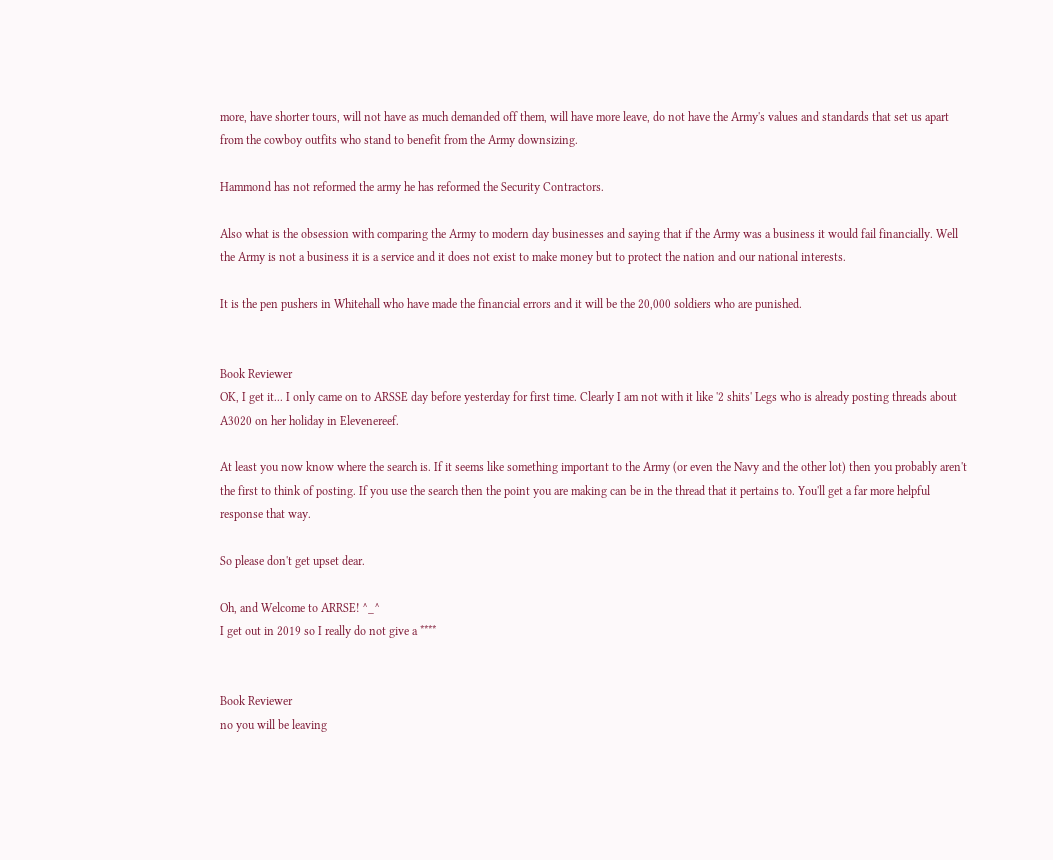more, have shorter tours, will not have as much demanded off them, will have more leave, do not have the Army's values and standards that set us apart from the cowboy outfits who stand to benefit from the Army downsizing.

Hammond has not reformed the army he has reformed the Security Contractors.

Also what is the obsession with comparing the Army to modern day businesses and saying that if the Army was a business it would fail financially. Well the Army is not a business it is a service and it does not exist to make money but to protect the nation and our national interests.

It is the pen pushers in Whitehall who have made the financial errors and it will be the 20,000 soldiers who are punished.


Book Reviewer
OK, I get it... I only came on to ARSSE day before yesterday for first time. Clearly I am not with it like '2 shits' Legs who is already posting threads about A3020 on her holiday in Elevenereef.

At least you now know where the search is. If it seems like something important to the Army (or even the Navy and the other lot) then you probably aren't the first to think of posting. If you use the search then the point you are making can be in the thread that it pertains to. You'll get a far more helpful response that way.

So please don't get upset dear.

Oh, and Welcome to ARRSE! ^_^
I get out in 2019 so I really do not give a ****


Book Reviewer
no you will be leaving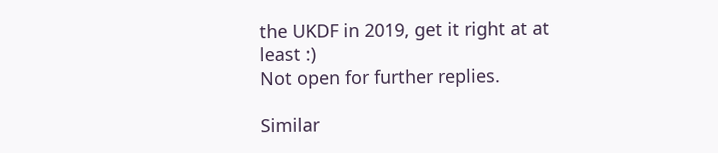the UKDF in 2019, get it right at at least :)
Not open for further replies.

Similar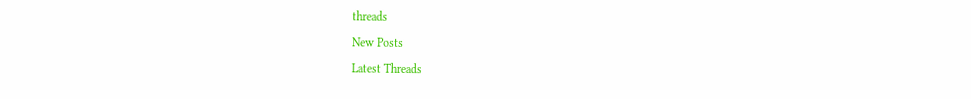threads

New Posts

Latest Threads